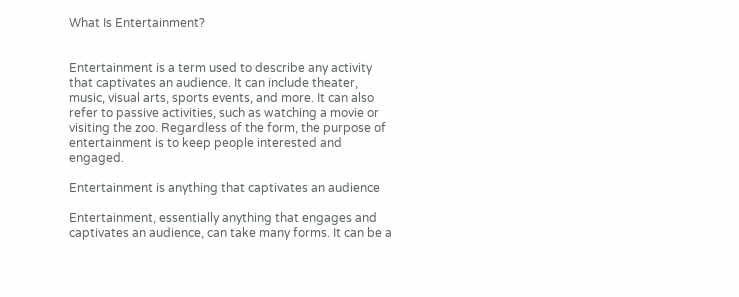What Is Entertainment?


Entertainment is a term used to describe any activity that captivates an audience. It can include theater, music, visual arts, sports events, and more. It can also refer to passive activities, such as watching a movie or visiting the zoo. Regardless of the form, the purpose of entertainment is to keep people interested and engaged.

Entertainment is anything that captivates an audience

Entertainment, essentially anything that engages and captivates an audience, can take many forms. It can be a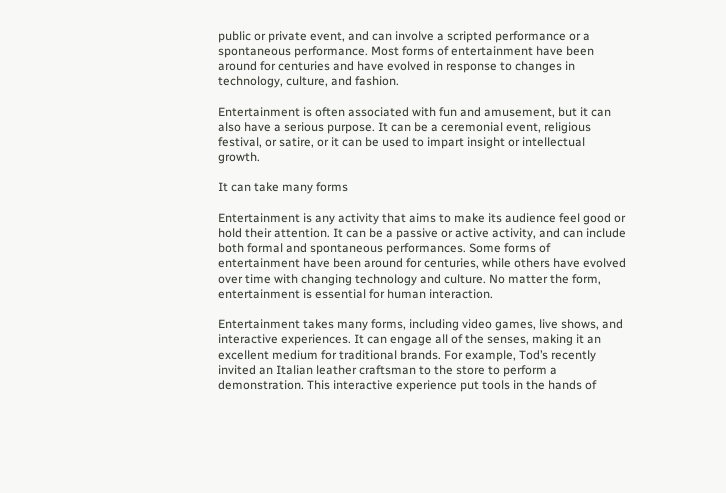public or private event, and can involve a scripted performance or a spontaneous performance. Most forms of entertainment have been around for centuries and have evolved in response to changes in technology, culture, and fashion.

Entertainment is often associated with fun and amusement, but it can also have a serious purpose. It can be a ceremonial event, religious festival, or satire, or it can be used to impart insight or intellectual growth.

It can take many forms

Entertainment is any activity that aims to make its audience feel good or hold their attention. It can be a passive or active activity, and can include both formal and spontaneous performances. Some forms of entertainment have been around for centuries, while others have evolved over time with changing technology and culture. No matter the form, entertainment is essential for human interaction.

Entertainment takes many forms, including video games, live shows, and interactive experiences. It can engage all of the senses, making it an excellent medium for traditional brands. For example, Tod’s recently invited an Italian leather craftsman to the store to perform a demonstration. This interactive experience put tools in the hands of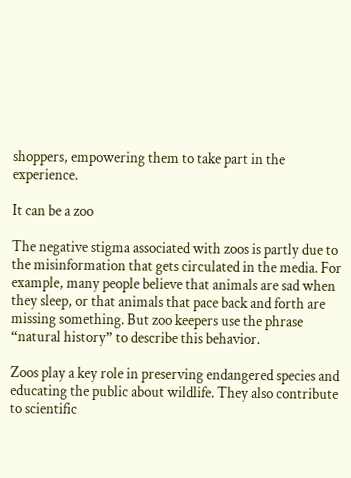shoppers, empowering them to take part in the experience.

It can be a zoo

The negative stigma associated with zoos is partly due to the misinformation that gets circulated in the media. For example, many people believe that animals are sad when they sleep, or that animals that pace back and forth are missing something. But zoo keepers use the phrase “natural history” to describe this behavior.

Zoos play a key role in preserving endangered species and educating the public about wildlife. They also contribute to scientific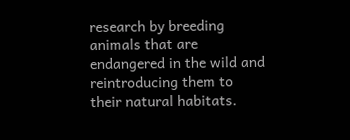research by breeding animals that are endangered in the wild and reintroducing them to their natural habitats.